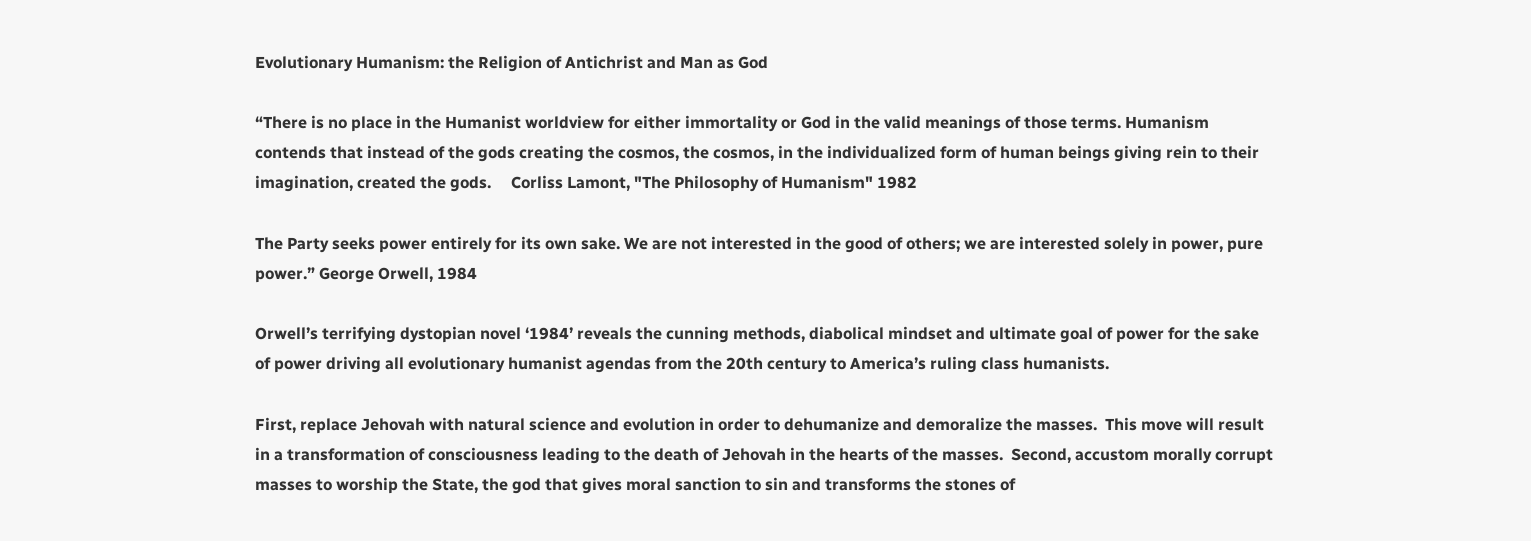Evolutionary Humanism: the Religion of Antichrist and Man as God

“There is no place in the Humanist worldview for either immortality or God in the valid meanings of those terms. Humanism contends that instead of the gods creating the cosmos, the cosmos, in the individualized form of human beings giving rein to their imagination, created the gods.     Corliss Lamont, "The Philosophy of Humanism" 1982

The Party seeks power entirely for its own sake. We are not interested in the good of others; we are interested solely in power, pure power.” George Orwell, 1984

Orwell’s terrifying dystopian novel ‘1984’ reveals the cunning methods, diabolical mindset and ultimate goal of power for the sake of power driving all evolutionary humanist agendas from the 20th century to America’s ruling class humanists.

First, replace Jehovah with natural science and evolution in order to dehumanize and demoralize the masses.  This move will result in a transformation of consciousness leading to the death of Jehovah in the hearts of the masses.  Second, accustom morally corrupt  masses to worship the State, the god that gives moral sanction to sin and transforms the stones of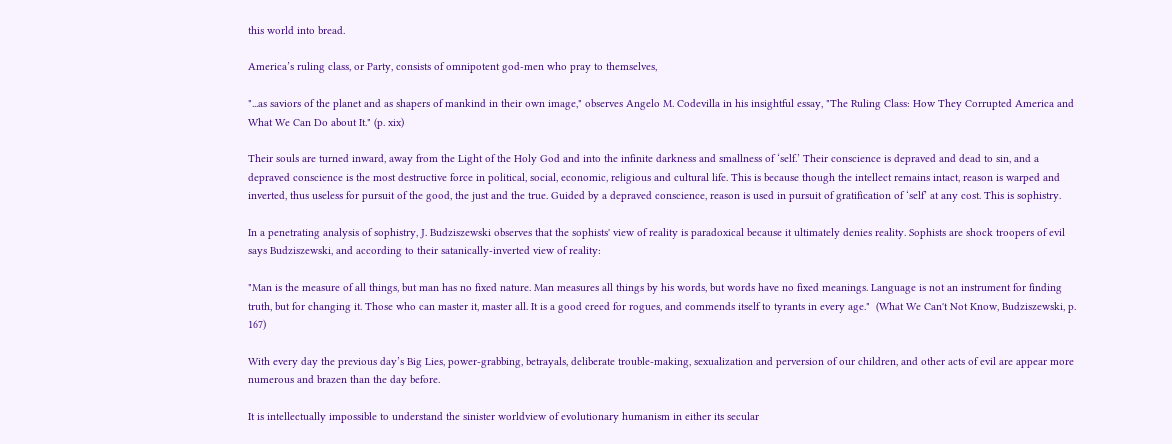this world into bread.

America’s ruling class, or Party, consists of omnipotent god-men who pray to themselves,

"...as saviors of the planet and as shapers of mankind in their own image," observes Angelo M. Codevilla in his insightful essay, "The Ruling Class: How They Corrupted America and What We Can Do about It." (p. xix)

Their souls are turned inward, away from the Light of the Holy God and into the infinite darkness and smallness of ‘self.’ Their conscience is depraved and dead to sin, and a depraved conscience is the most destructive force in political, social, economic, religious and cultural life. This is because though the intellect remains intact, reason is warped and inverted, thus useless for pursuit of the good, the just and the true. Guided by a depraved conscience, reason is used in pursuit of gratification of ‘self’ at any cost. This is sophistry.

In a penetrating analysis of sophistry, J. Budziszewski observes that the sophists' view of reality is paradoxical because it ultimately denies reality. Sophists are shock troopers of evil says Budziszewski, and according to their satanically-inverted view of reality:

"Man is the measure of all things, but man has no fixed nature. Man measures all things by his words, but words have no fixed meanings. Language is not an instrument for finding truth, but for changing it. Those who can master it, master all. It is a good creed for rogues, and commends itself to tyrants in every age."  (What We Can't Not Know, Budziszewski, p. 167)

With every day the previous day’s Big Lies, power-grabbing, betrayals, deliberate trouble-making, sexualization and perversion of our children, and other acts of evil are appear more numerous and brazen than the day before.

It is intellectually impossible to understand the sinister worldview of evolutionary humanism in either its secular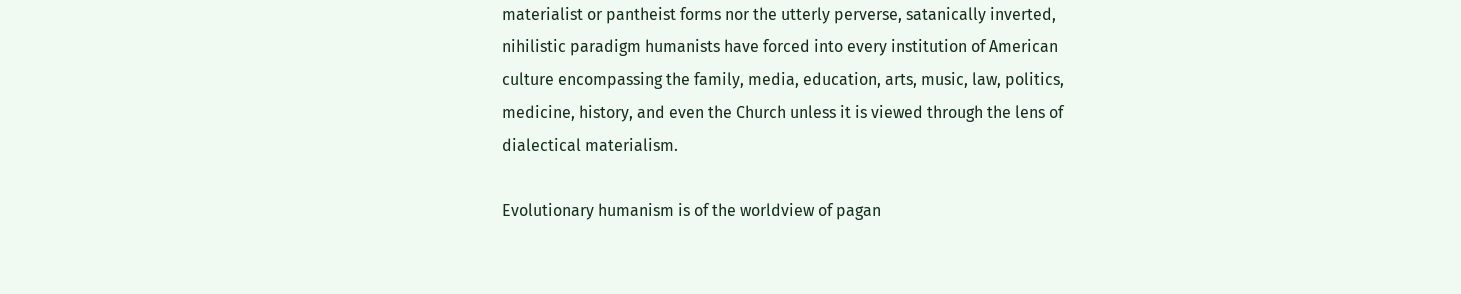materialist or pantheist forms nor the utterly perverse, satanically inverted, nihilistic paradigm humanists have forced into every institution of American culture encompassing the family, media, education, arts, music, law, politics, medicine, history, and even the Church unless it is viewed through the lens of dialectical materialism.

Evolutionary humanism is of the worldview of pagan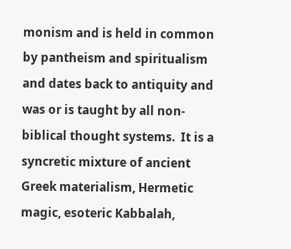monism and is held in common by pantheism and spiritualism and dates back to antiquity and was or is taught by all non-biblical thought systems.  It is a syncretic mixture of ancient Greek materialism, Hermetic magic, esoteric Kabbalah,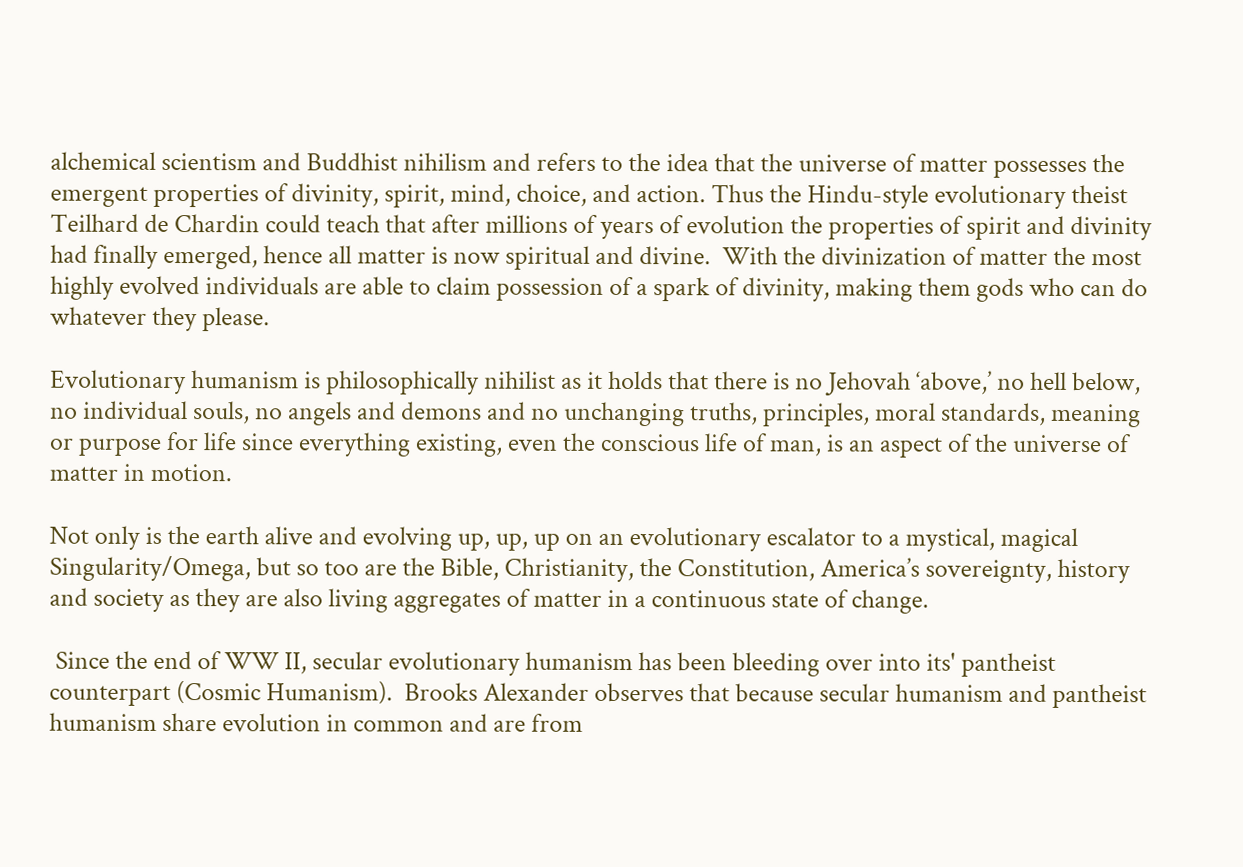alchemical scientism and Buddhist nihilism and refers to the idea that the universe of matter possesses the emergent properties of divinity, spirit, mind, choice, and action. Thus the Hindu-style evolutionary theist Teilhard de Chardin could teach that after millions of years of evolution the properties of spirit and divinity had finally emerged, hence all matter is now spiritual and divine.  With the divinization of matter the most highly evolved individuals are able to claim possession of a spark of divinity, making them gods who can do whatever they please.

Evolutionary humanism is philosophically nihilist as it holds that there is no Jehovah ‘above,’ no hell below, no individual souls, no angels and demons and no unchanging truths, principles, moral standards, meaning or purpose for life since everything existing, even the conscious life of man, is an aspect of the universe of matter in motion.

Not only is the earth alive and evolving up, up, up on an evolutionary escalator to a mystical, magical Singularity/Omega, but so too are the Bible, Christianity, the Constitution, America’s sovereignty, history and society as they are also living aggregates of matter in a continuous state of change.

 Since the end of WW II, secular evolutionary humanism has been bleeding over into its' pantheist counterpart (Cosmic Humanism).  Brooks Alexander observes that because secular humanism and pantheist humanism share evolution in common and are from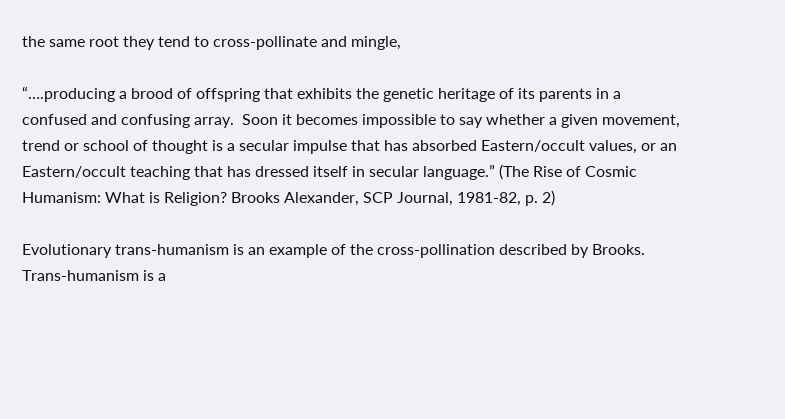the same root they tend to cross-pollinate and mingle,

“….producing a brood of offspring that exhibits the genetic heritage of its parents in a confused and confusing array.  Soon it becomes impossible to say whether a given movement, trend or school of thought is a secular impulse that has absorbed Eastern/occult values, or an Eastern/occult teaching that has dressed itself in secular language.” (The Rise of Cosmic Humanism: What is Religion? Brooks Alexander, SCP Journal, 1981-82, p. 2)

Evolutionary trans-humanism is an example of the cross-pollination described by Brooks. Trans-humanism is a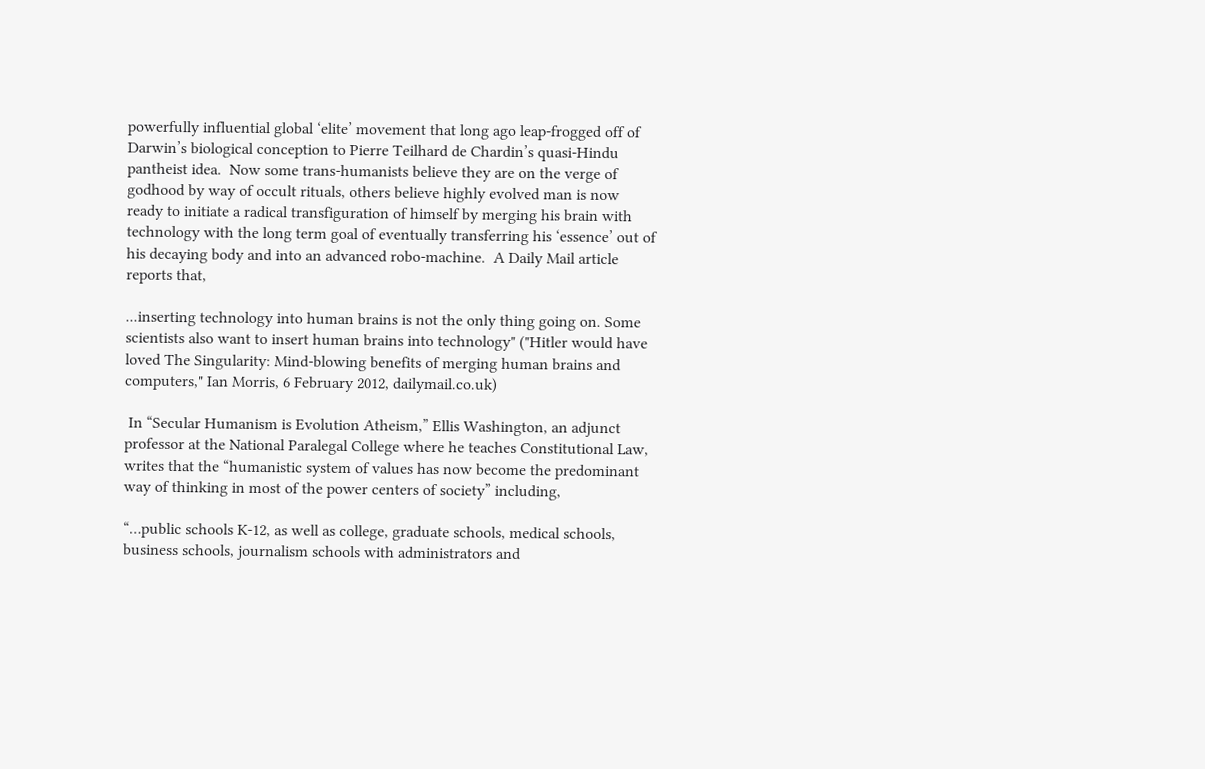powerfully influential global ‘elite’ movement that long ago leap-frogged off of Darwin’s biological conception to Pierre Teilhard de Chardin’s quasi-Hindu pantheist idea.  Now some trans-humanists believe they are on the verge of godhood by way of occult rituals, others believe highly evolved man is now ready to initiate a radical transfiguration of himself by merging his brain with technology with the long term goal of eventually transferring his ‘essence’ out of his decaying body and into an advanced robo-machine.  A Daily Mail article reports that,

...inserting technology into human brains is not the only thing going on. Some scientists also want to insert human brains into technology" ("Hitler would have loved The Singularity: Mind-blowing benefits of merging human brains and computers," Ian Morris, 6 February 2012, dailymail.co.uk)

 In “Secular Humanism is Evolution Atheism,” Ellis Washington, an adjunct professor at the National Paralegal College where he teaches Constitutional Law, writes that the “humanistic system of values has now become the predominant way of thinking in most of the power centers of society” including,

“…public schools K-12, as well as college, graduate schools, medical schools, business schools, journalism schools with administrators and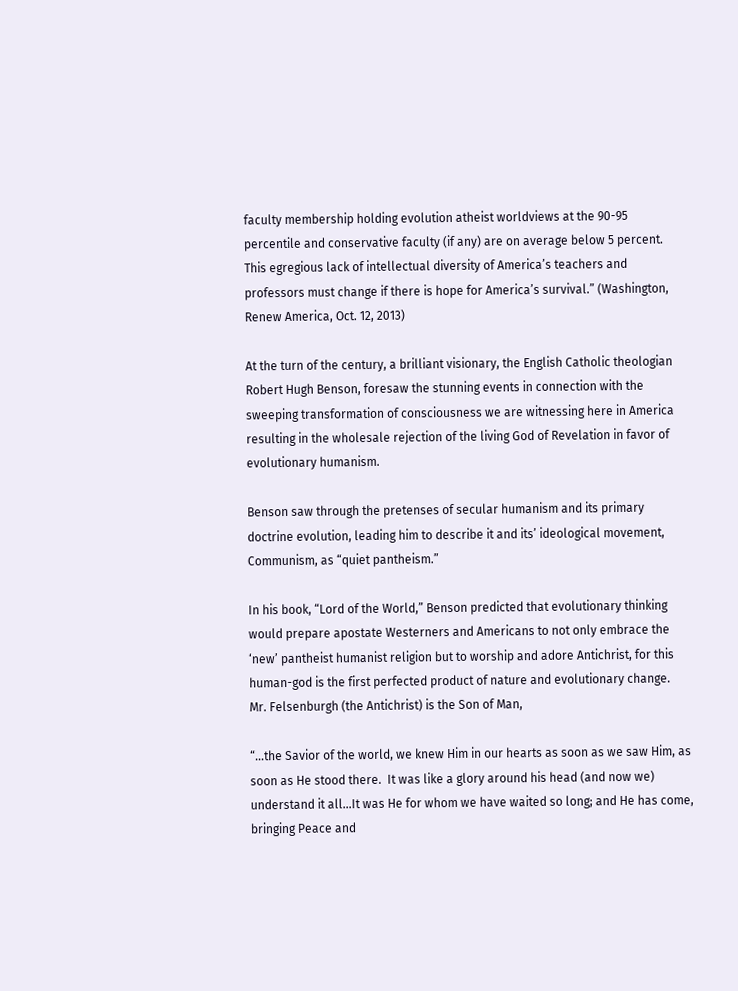faculty membership holding evolution atheist worldviews at the 90-95 percentile and conservative faculty (if any) are on average below 5 percent.  This egregious lack of intellectual diversity of America’s teachers and professors must change if there is hope for America’s survival.” (Washington, Renew America, Oct. 12, 2013)

At the turn of the century, a brilliant visionary, the English Catholic theologian Robert Hugh Benson, foresaw the stunning events in connection with the sweeping transformation of consciousness we are witnessing here in America resulting in the wholesale rejection of the living God of Revelation in favor of evolutionary humanism.

Benson saw through the pretenses of secular humanism and its primary doctrine evolution, leading him to describe it and its’ ideological movement, Communism, as “quiet pantheism.”

In his book, “Lord of the World,” Benson predicted that evolutionary thinking would prepare apostate Westerners and Americans to not only embrace the ‘new’ pantheist humanist religion but to worship and adore Antichrist, for this human-god is the first perfected product of nature and evolutionary change.   Mr. Felsenburgh (the Antichrist) is the Son of Man,

“…the Savior of the world, we knew Him in our hearts as soon as we saw Him, as soon as He stood there.  It was like a glory around his head (and now we) understand it all…It was He for whom we have waited so long; and He has come, bringing Peace and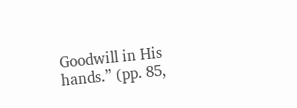Goodwill in His hands.” (pp. 85,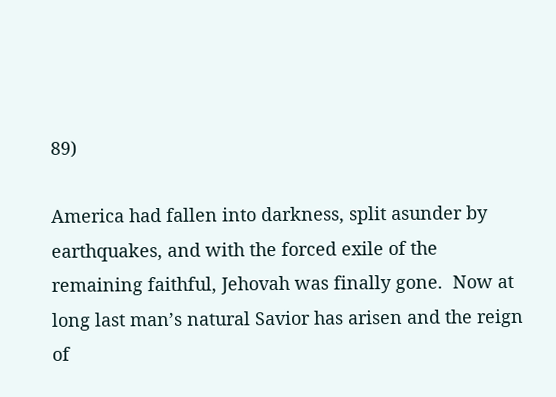89)

America had fallen into darkness, split asunder by earthquakes, and with the forced exile of the remaining faithful, Jehovah was finally gone.  Now at long last man’s natural Savior has arisen and the reign of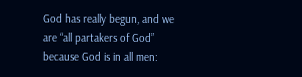God has really begun, and we are “all partakers of God” because God is in all men: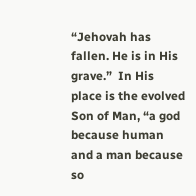“Jehovah has fallen. He is in His grave.”  In His place is the evolved Son of Man, “a god because human and a man because so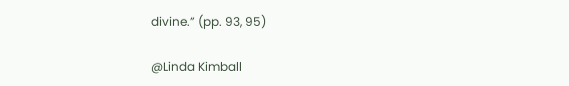divine.” (pp. 93, 95)

@Linda Kimball